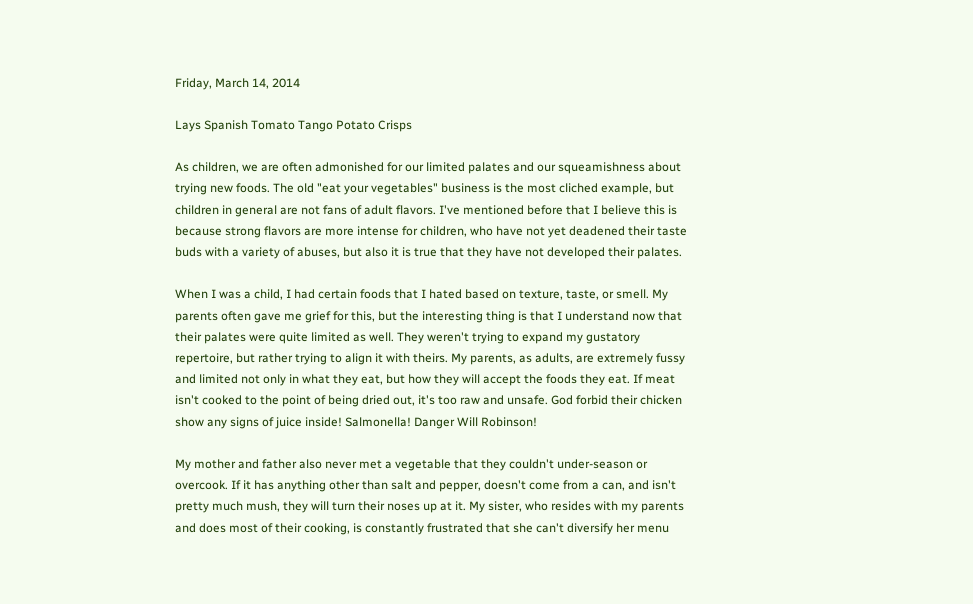Friday, March 14, 2014

Lays Spanish Tomato Tango Potato Crisps

As children, we are often admonished for our limited palates and our squeamishness about trying new foods. The old "eat your vegetables" business is the most cliched example, but children in general are not fans of adult flavors. I've mentioned before that I believe this is because strong flavors are more intense for children, who have not yet deadened their taste buds with a variety of abuses, but also it is true that they have not developed their palates.

When I was a child, I had certain foods that I hated based on texture, taste, or smell. My parents often gave me grief for this, but the interesting thing is that I understand now that their palates were quite limited as well. They weren't trying to expand my gustatory repertoire, but rather trying to align it with theirs. My parents, as adults, are extremely fussy and limited not only in what they eat, but how they will accept the foods they eat. If meat isn't cooked to the point of being dried out, it's too raw and unsafe. God forbid their chicken show any signs of juice inside! Salmonella! Danger Will Robinson!

My mother and father also never met a vegetable that they couldn't under-season or overcook. If it has anything other than salt and pepper, doesn't come from a can, and isn't pretty much mush, they will turn their noses up at it. My sister, who resides with my parents and does most of their cooking, is constantly frustrated that she can't diversify her menu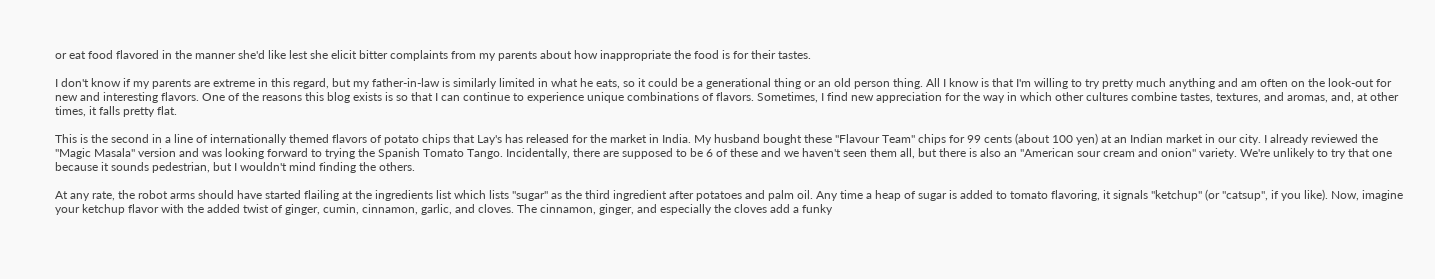or eat food flavored in the manner she'd like lest she elicit bitter complaints from my parents about how inappropriate the food is for their tastes.

I don't know if my parents are extreme in this regard, but my father-in-law is similarly limited in what he eats, so it could be a generational thing or an old person thing. All I know is that I'm willing to try pretty much anything and am often on the look-out for new and interesting flavors. One of the reasons this blog exists is so that I can continue to experience unique combinations of flavors. Sometimes, I find new appreciation for the way in which other cultures combine tastes, textures, and aromas, and, at other times, it falls pretty flat.

This is the second in a line of internationally themed flavors of potato chips that Lay's has released for the market in India. My husband bought these "Flavour Team" chips for 99 cents (about 100 yen) at an Indian market in our city. I already reviewed the "Magic Masala" version and was looking forward to trying the Spanish Tomato Tango. Incidentally, there are supposed to be 6 of these and we haven't seen them all, but there is also an "American sour cream and onion" variety. We're unlikely to try that one because it sounds pedestrian, but I wouldn't mind finding the others.

At any rate, the robot arms should have started flailing at the ingredients list which lists "sugar" as the third ingredient after potatoes and palm oil. Any time a heap of sugar is added to tomato flavoring, it signals "ketchup" (or "catsup", if you like). Now, imagine your ketchup flavor with the added twist of ginger, cumin, cinnamon, garlic, and cloves. The cinnamon, ginger, and especially the cloves add a funky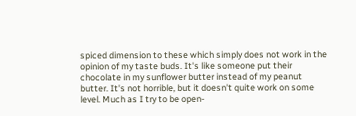spiced dimension to these which simply does not work in the opinion of my taste buds. It's like someone put their chocolate in my sunflower butter instead of my peanut butter. It's not horrible, but it doesn't quite work on some level. Much as I try to be open-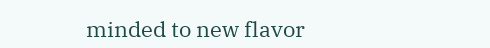minded to new flavor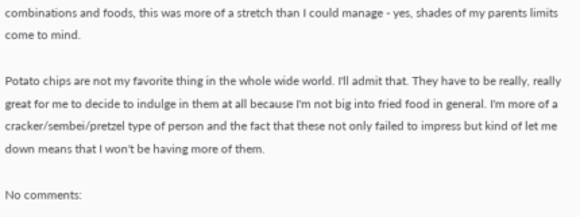combinations and foods, this was more of a stretch than I could manage - yes, shades of my parents limits come to mind.

Potato chips are not my favorite thing in the whole wide world. I'll admit that. They have to be really, really great for me to decide to indulge in them at all because I'm not big into fried food in general. I'm more of a cracker/sembei/pretzel type of person and the fact that these not only failed to impress but kind of let me down means that I won't be having more of them.

No comments: